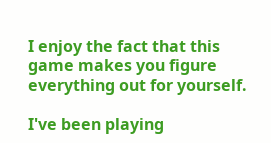I enjoy the fact that this game makes you figure everything out for yourself.

I've been playing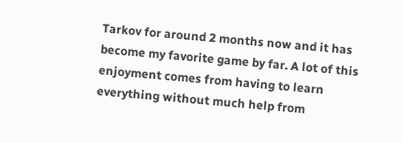Tarkov for around 2 months now and it has become my favorite game by far. A lot of this enjoyment comes from having to learn everything without much help from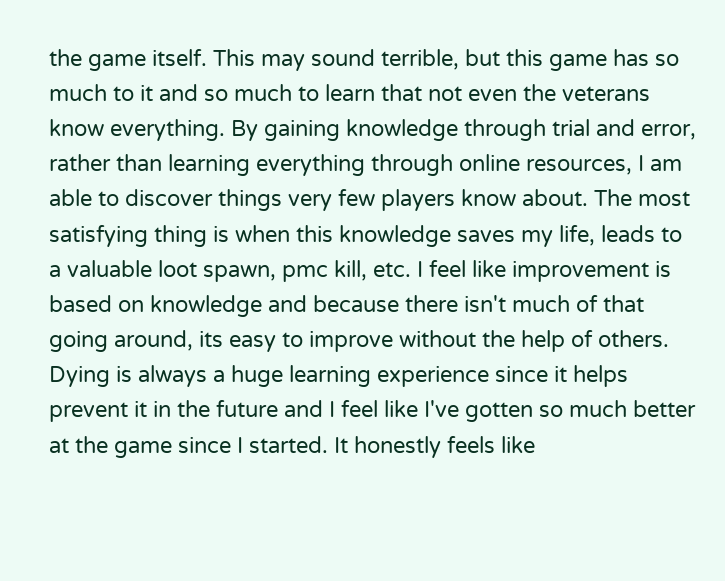the game itself. This may sound terrible, but this game has so much to it and so much to learn that not even the veterans know everything. By gaining knowledge through trial and error, rather than learning everything through online resources, I am able to discover things very few players know about. The most satisfying thing is when this knowledge saves my life, leads to a valuable loot spawn, pmc kill, etc. I feel like improvement is based on knowledge and because there isn't much of that going around, its easy to improve without the help of others. Dying is always a huge learning experience since it helps prevent it in the future and I feel like I've gotten so much better at the game since I started. It honestly feels like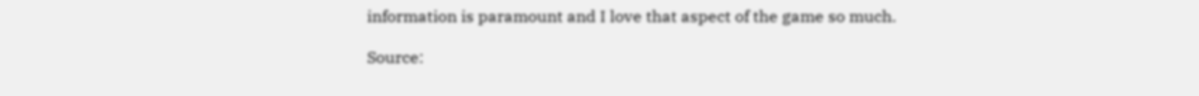information is paramount and I love that aspect of the game so much.

Source: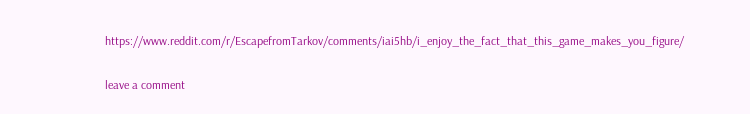https://www.reddit.com/r/EscapefromTarkov/comments/iai5hb/i_enjoy_the_fact_that_this_game_makes_you_figure/

leave a comment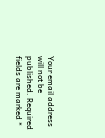Your email address will not be published. Required fields are marked *